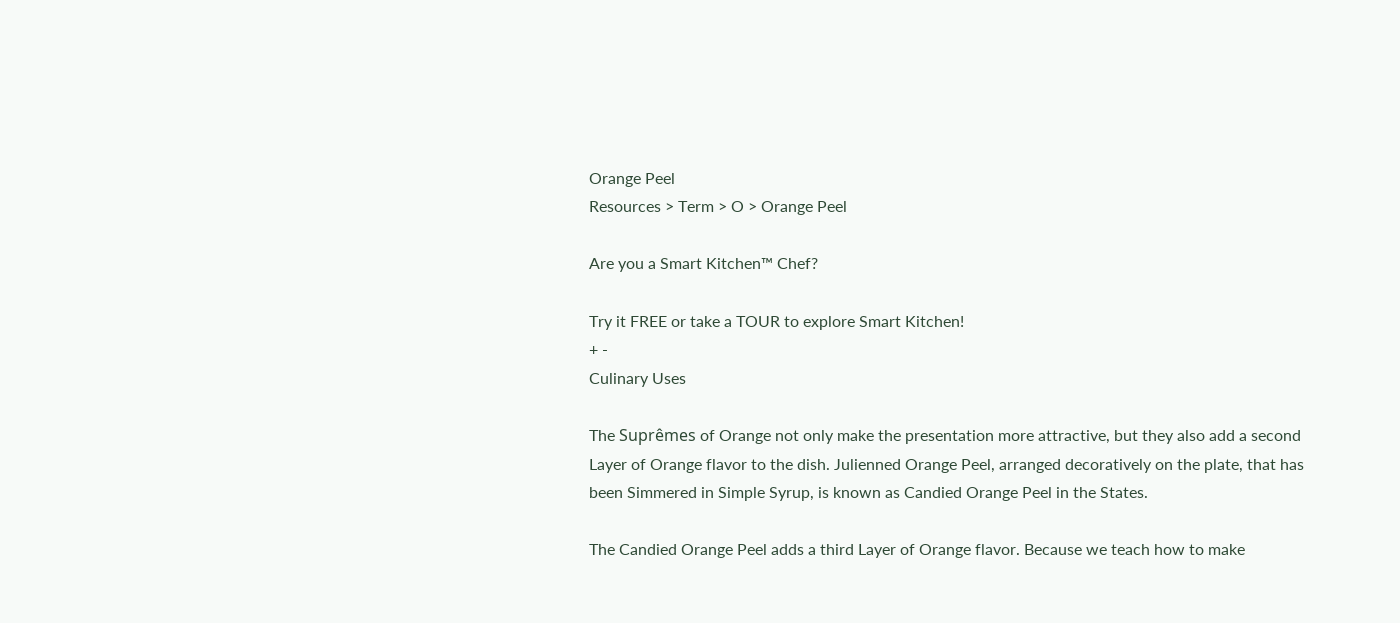Orange Peel
Resources > Term > O > Orange Peel

Are you a Smart Kitchen™ Chef?

Try it FREE or take a TOUR to explore Smart Kitchen!
+ -
Culinary Uses

The Suprêmes of Orange not only make the presentation more attractive, but they also add a second Layer of Orange flavor to the dish. Julienned Orange Peel, arranged decoratively on the plate, that has been Simmered in Simple Syrup, is known as Candied Orange Peel in the States.

The Candied Orange Peel adds a third Layer of Orange flavor. Because we teach how to make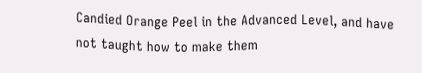Candied Orange Peel in the Advanced Level, and have not taught how to make them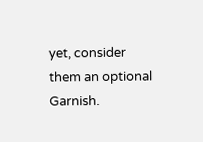yet, consider them an optional Garnish.